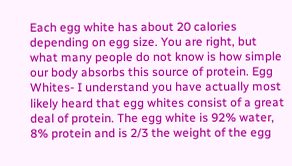Each egg white has about 20 calories depending on egg size. You are right, but what many people do not know is how simple our body absorbs this source of protein. Egg Whites- I understand you have actually most likely heard that egg whites consist of a great deal of protein. The egg white is 92% water, 8% protein and is 2/3 the weight of the egg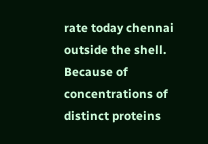rate today chennai outside the shell. Because of concentrations of distinct proteins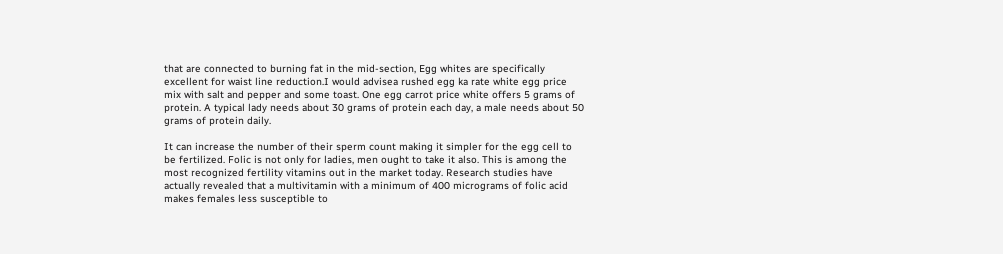that are connected to burning fat in the mid-section, Egg whites are specifically excellent for waist line reduction.I would advisea rushed egg ka rate white egg price mix with salt and pepper and some toast. One egg carrot price white offers 5 grams of protein. A typical lady needs about 30 grams of protein each day, a male needs about 50 grams of protein daily.

It can increase the number of their sperm count making it simpler for the egg cell to be fertilized. Folic is not only for ladies, men ought to take it also. This is among the most recognized fertility vitamins out in the market today. Research studies have actually revealed that a multivitamin with a minimum of 400 micrograms of folic acid makes females less susceptible to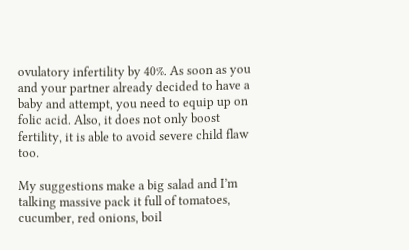ovulatory infertility by 40%. As soon as you and your partner already decided to have a baby and attempt, you need to equip up on folic acid. Also, it does not only boost fertility, it is able to avoid severe child flaw too.

My suggestions make a big salad and I’m talking massive pack it full of tomatoes, cucumber, red onions, boil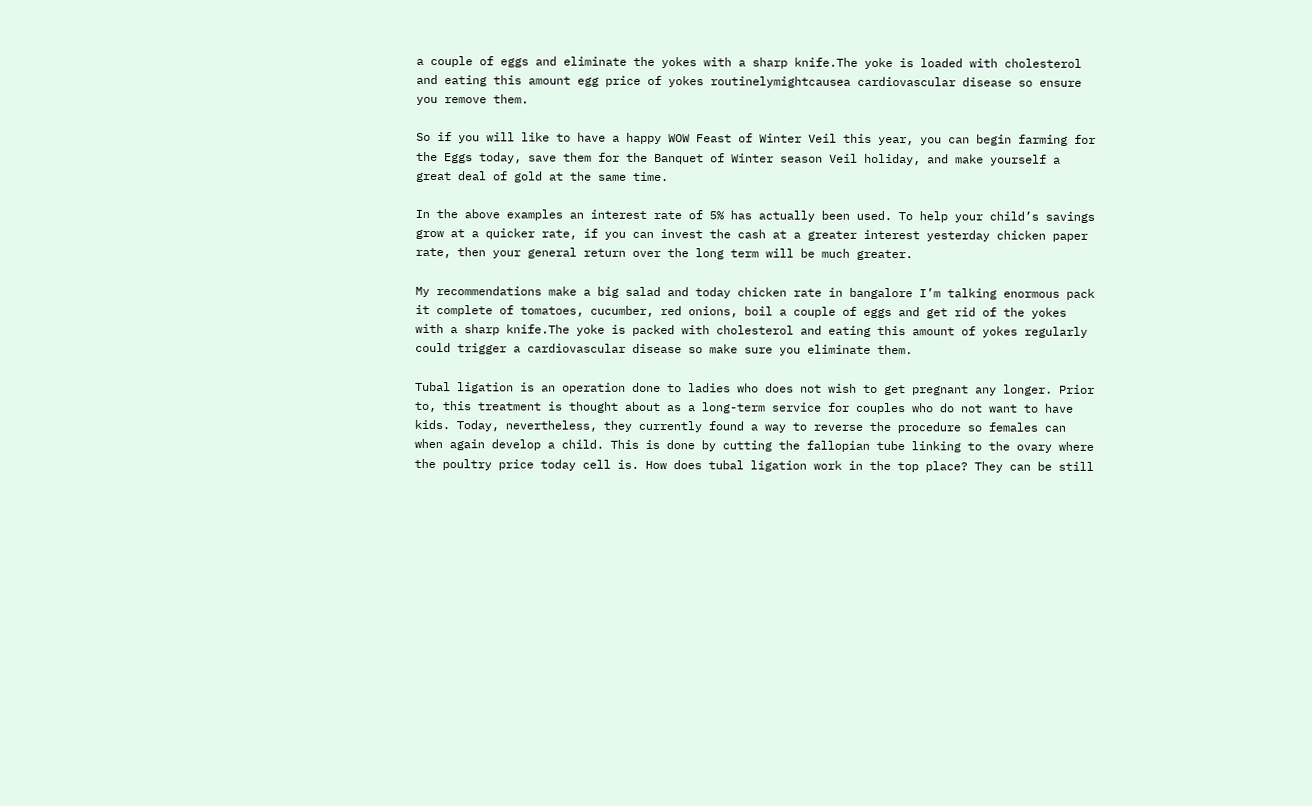a couple of eggs and eliminate the yokes with a sharp knife.The yoke is loaded with cholesterol and eating this amount egg price of yokes routinelymightcausea cardiovascular disease so ensure you remove them.

So if you will like to have a happy WOW Feast of Winter Veil this year, you can begin farming for the Eggs today, save them for the Banquet of Winter season Veil holiday, and make yourself a great deal of gold at the same time.

In the above examples an interest rate of 5% has actually been used. To help your child’s savings grow at a quicker rate, if you can invest the cash at a greater interest yesterday chicken paper rate, then your general return over the long term will be much greater.

My recommendations make a big salad and today chicken rate in bangalore I’m talking enormous pack it complete of tomatoes, cucumber, red onions, boil a couple of eggs and get rid of the yokes with a sharp knife.The yoke is packed with cholesterol and eating this amount of yokes regularly could trigger a cardiovascular disease so make sure you eliminate them.

Tubal ligation is an operation done to ladies who does not wish to get pregnant any longer. Prior to, this treatment is thought about as a long-term service for couples who do not want to have kids. Today, nevertheless, they currently found a way to reverse the procedure so females can when again develop a child. This is done by cutting the fallopian tube linking to the ovary where the poultry price today cell is. How does tubal ligation work in the top place? They can be still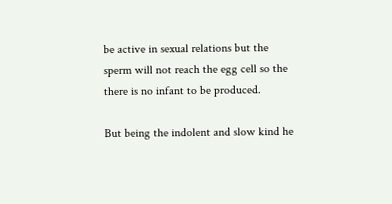be active in sexual relations but the sperm will not reach the egg cell so the there is no infant to be produced.

But being the indolent and slow kind he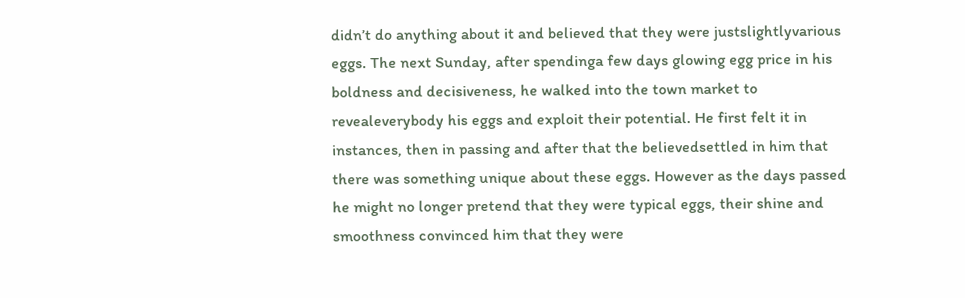didn’t do anything about it and believed that they were justslightlyvarious eggs. The next Sunday, after spendinga few days glowing egg price in his boldness and decisiveness, he walked into the town market to revealeverybody his eggs and exploit their potential. He first felt it in instances, then in passing and after that the believedsettled in him that there was something unique about these eggs. However as the days passed he might no longer pretend that they were typical eggs, their shine and smoothness convinced him that they were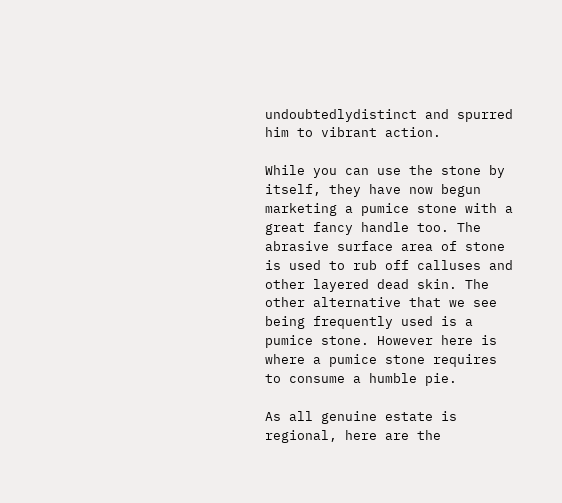undoubtedlydistinct and spurred him to vibrant action.

While you can use the stone by itself, they have now begun marketing a pumice stone with a great fancy handle too. The abrasive surface area of stone is used to rub off calluses and other layered dead skin. The other alternative that we see being frequently used is a pumice stone. However here is where a pumice stone requires to consume a humble pie.

As all genuine estate is regional, here are the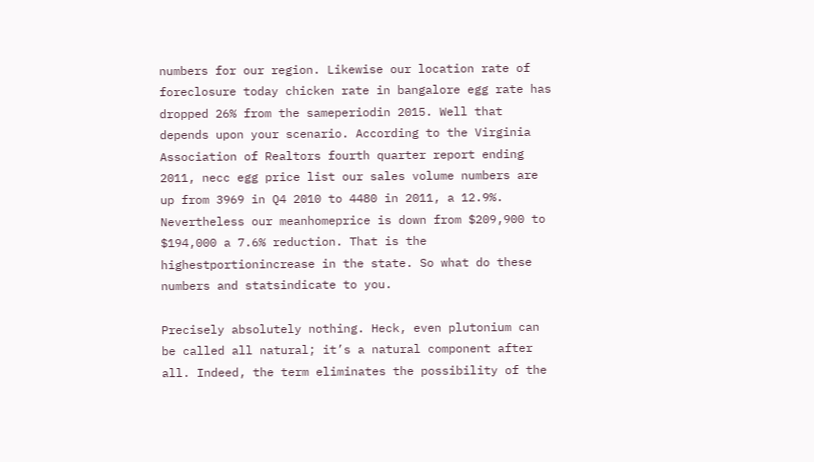numbers for our region. Likewise our location rate of foreclosure today chicken rate in bangalore egg rate has dropped 26% from the sameperiodin 2015. Well that depends upon your scenario. According to the Virginia Association of Realtors fourth quarter report ending 2011, necc egg price list our sales volume numbers are up from 3969 in Q4 2010 to 4480 in 2011, a 12.9%. Nevertheless our meanhomeprice is down from $209,900 to $194,000 a 7.6% reduction. That is the highestportionincrease in the state. So what do these numbers and statsindicate to you.

Precisely absolutely nothing. Heck, even plutonium can be called all natural; it’s a natural component after all. Indeed, the term eliminates the possibility of the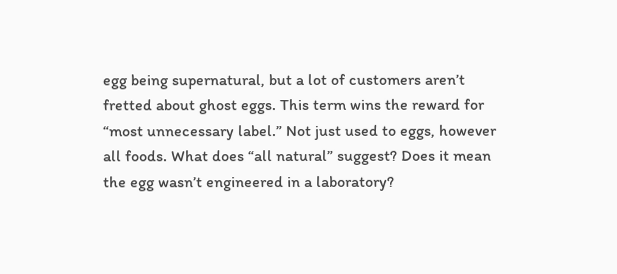egg being supernatural, but a lot of customers aren’t fretted about ghost eggs. This term wins the reward for “most unnecessary label.” Not just used to eggs, however all foods. What does “all natural” suggest? Does it mean the egg wasn’t engineered in a laboratory?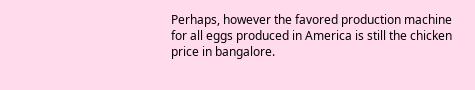Perhaps, however the favored production machine for all eggs produced in America is still the chicken price in bangalore.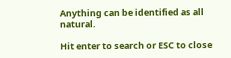Anything can be identified as all natural.

Hit enter to search or ESC to close